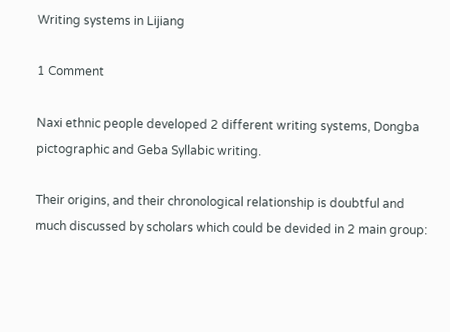Writing systems in Lijiang

1 Comment

Naxi ethnic people developed 2 different writing systems, Dongba pictographic and Geba Syllabic writing.

Their origins, and their chronological relationship is doubtful and much discussed by scholars which could be devided in 2 main group: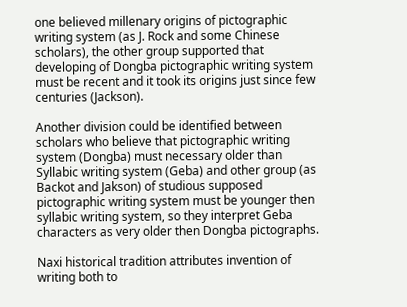one believed millenary origins of pictographic writing system (as J. Rock and some Chinese scholars), the other group supported that developing of Dongba pictographic writing system must be recent and it took its origins just since few centuries (Jackson).

Another division could be identified between scholars who believe that pictographic writing system (Dongba) must necessary older than Syllabic writing system (Geba) and other group (as Backot and Jakson) of studious supposed pictographic writing system must be younger then syllabic writing system, so they interpret Geba characters as very older then Dongba pictographs.

Naxi historical tradition attributes invention of writing both to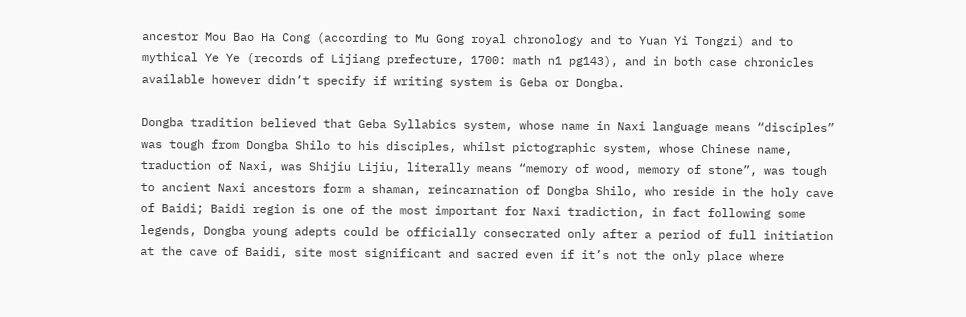ancestor Mou Bao Ha Cong (according to Mu Gong royal chronology and to Yuan Yi Tongzi) and to mythical Ye Ye (records of Lijiang prefecture, 1700: math n1 pg143), and in both case chronicles available however didn’t specify if writing system is Geba or Dongba.

Dongba tradition believed that Geba Syllabics system, whose name in Naxi language means “disciples” was tough from Dongba Shilo to his disciples, whilst pictographic system, whose Chinese name, traduction of Naxi, was Shijiu Lijiu, literally means “memory of wood, memory of stone”, was tough to ancient Naxi ancestors form a shaman, reincarnation of Dongba Shilo, who reside in the holy cave of Baidi; Baidi region is one of the most important for Naxi tradiction, in fact following some legends, Dongba young adepts could be officially consecrated only after a period of full initiation at the cave of Baidi, site most significant and sacred even if it’s not the only place where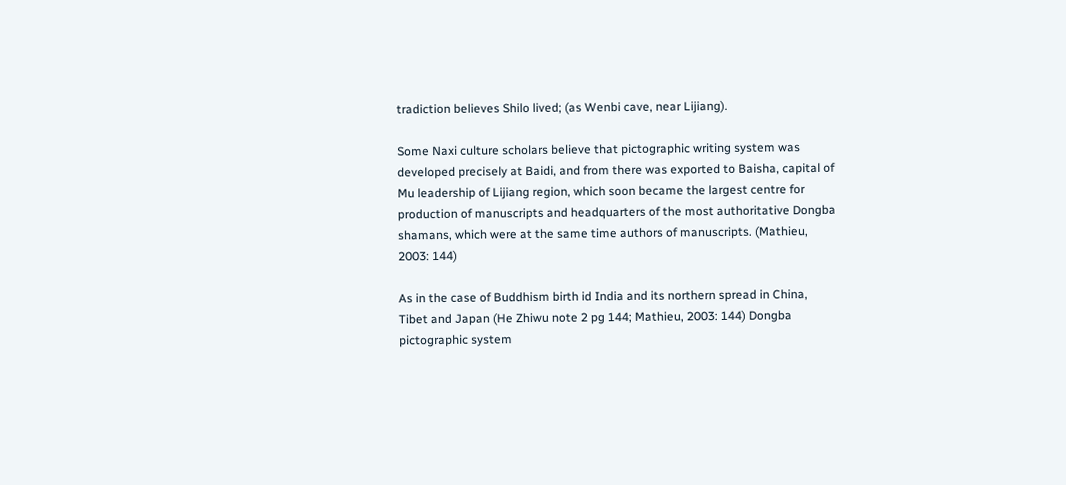tradiction believes Shilo lived; (as Wenbi cave, near Lijiang).

Some Naxi culture scholars believe that pictographic writing system was developed precisely at Baidi, and from there was exported to Baisha, capital of Mu leadership of Lijiang region, which soon became the largest centre for production of manuscripts and headquarters of the most authoritative Dongba shamans, which were at the same time authors of manuscripts. (Mathieu, 2003: 144)

As in the case of Buddhism birth id India and its northern spread in China, Tibet and Japan (He Zhiwu note 2 pg 144; Mathieu, 2003: 144) Dongba pictographic system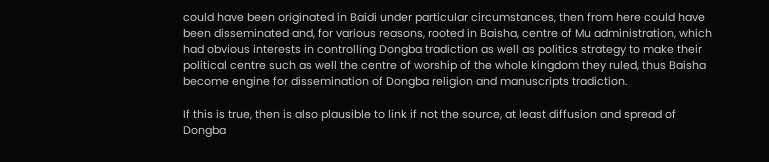could have been originated in Baidi under particular circumstances, then from here could have been disseminated and, for various reasons, rooted in Baisha, centre of Mu administration, which had obvious interests in controlling Dongba tradiction as well as politics strategy to make their political centre such as well the centre of worship of the whole kingdom they ruled, thus Baisha become engine for dissemination of Dongba religion and manuscripts tradiction.

If this is true, then is also plausible to link if not the source, at least diffusion and spread of Dongba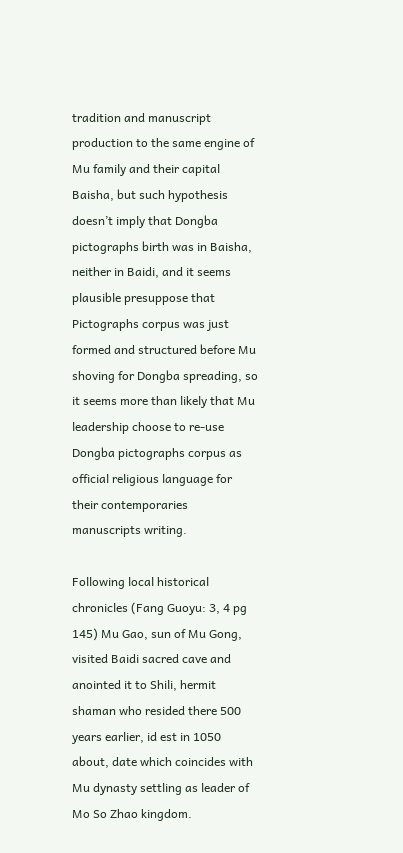tradition and manuscript production to the same engine of Mu family and their capital Baisha, but such hypothesis doesn’t imply that Dongba pictographs birth was in Baisha, neither in Baidi, and it seems plausible presuppose that Pictographs corpus was just formed and structured before Mu shoving for Dongba spreading, so it seems more than likely that Mu leadership choose to re-use Dongba pictographs corpus as official religious language for their contemporaries manuscripts writing.

Following local historical chronicles (Fang Guoyu: 3, 4 pg 145) Mu Gao, sun of Mu Gong, visited Baidi sacred cave and anointed it to Shili, hermit shaman who resided there 500 years earlier, id est in 1050 about, date which coincides with Mu dynasty settling as leader of Mo So Zhao kingdom.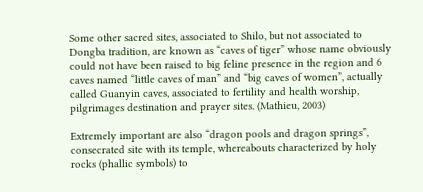Some other sacred sites, associated to Shilo, but not associated to Dongba tradition, are known as “caves of tiger” whose name obviously could not have been raised to big feline presence in the region and 6 caves named “little caves of man” and “big caves of women”, actually called Guanyin caves, associated to fertility and health worship, pilgrimages destination and prayer sites. (Mathieu, 2003)

Extremely important are also “dragon pools and dragon springs”, consecrated site with its temple, whereabouts characterized by holy rocks (phallic symbols) to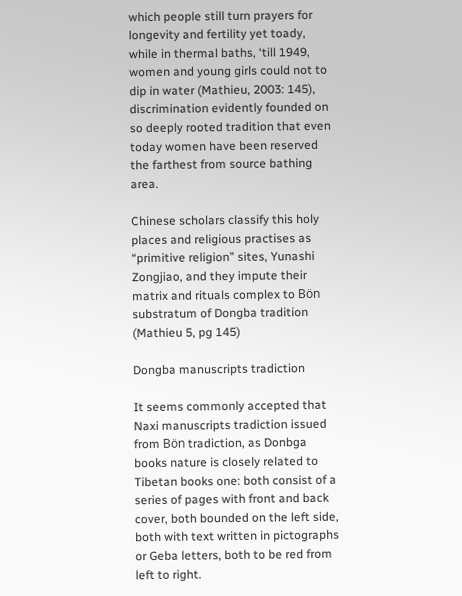which people still turn prayers for longevity and fertility yet toady, while in thermal baths, ‘till 1949, women and young girls could not to dip in water (Mathieu, 2003: 145), discrimination evidently founded on so deeply rooted tradition that even today women have been reserved the farthest from source bathing area.

Chinese scholars classify this holy places and religious practises as “primitive religion” sites, Yunashi Zongjiao, and they impute their matrix and rituals complex to Bön substratum of Dongba tradition (Mathieu 5, pg 145)

Dongba manuscripts tradiction

It seems commonly accepted that Naxi manuscripts tradiction issued from Bön tradiction, as Donbga books nature is closely related to Tibetan books one: both consist of a series of pages with front and back cover, both bounded on the left side, both with text written in pictographs or Geba letters, both to be red from left to right.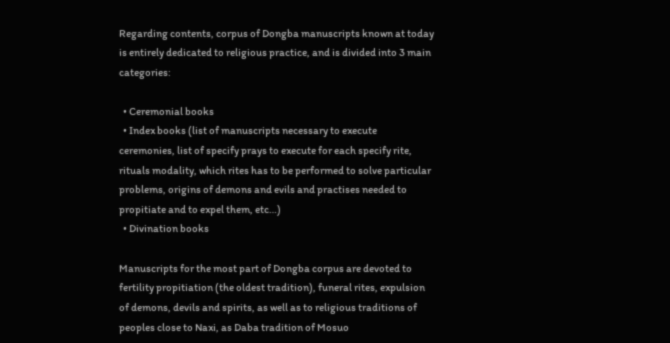Regarding contents, corpus of Dongba manuscripts known at today is entirely dedicated to religious practice, and is divided into 3 main categories:

  • Ceremonial books
  • Index books (list of manuscripts necessary to execute ceremonies, list of specify prays to execute for each specify rite, rituals modality, which rites has to be performed to solve particular problems, origins of demons and evils and practises needed to propitiate and to expel them, etc…)
  • Divination books

Manuscripts for the most part of Dongba corpus are devoted to fertility propitiation (the oldest tradition), funeral rites, expulsion of demons, devils and spirits, as well as to religious traditions of peoples close to Naxi, as Daba tradition of Mosuo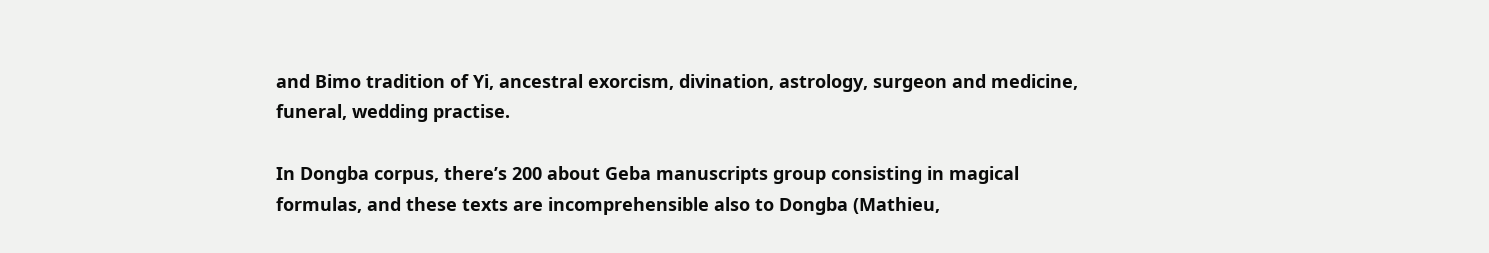and Bimo tradition of Yi, ancestral exorcism, divination, astrology, surgeon and medicine, funeral, wedding practise.

In Dongba corpus, there’s 200 about Geba manuscripts group consisting in magical formulas, and these texts are incomprehensible also to Dongba (Mathieu,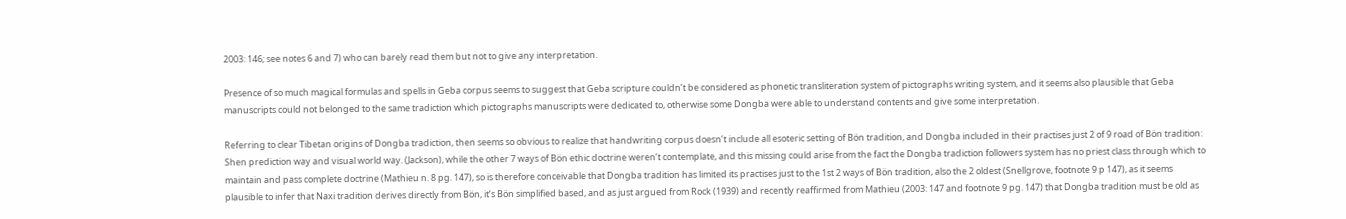2003: 146; see notes 6 and 7) who can barely read them but not to give any interpretation.

Presence of so much magical formulas and spells in Geba corpus seems to suggest that Geba scripture couldn’t be considered as phonetic transliteration system of pictographs writing system, and it seems also plausible that Geba manuscripts could not belonged to the same tradiction which pictographs manuscripts were dedicated to, otherwise some Dongba were able to understand contents and give some interpretation.

Referring to clear Tibetan origins of Dongba tradiction, then seems so obvious to realize that handwriting corpus doesn’t include all esoteric setting of Bön tradition, and Dongba included in their practises just 2 of 9 road of Bön tradition: Shen prediction way and visual world way. (Jackson), while the other 7 ways of Bön ethic doctrine weren’t contemplate, and this missing could arise from the fact the Dongba tradiction followers system has no priest class through which to maintain and pass complete doctrine (Mathieu n. 8 pg. 147), so is therefore conceivable that Dongba tradition has limited its practises just to the 1st 2 ways of Bön tradition, also the 2 oldest (Snellgrove, footnote 9 p 147), as it seems plausible to infer that Naxi tradition derives directly from Bön, it’s Bön simplified based, and as just argued from Rock (1939) and recently reaffirmed from Mathieu (2003: 147 and footnote 9 pg. 147) that Dongba tradition must be old as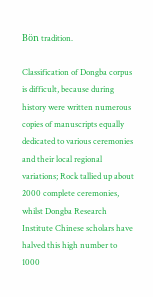Bön tradition.

Classification of Dongba corpus is difficult, because during history were written numerous copies of manuscripts equally dedicated to various ceremonies and their local regional variations; Rock tallied up about 2000 complete ceremonies, whilst Dongba Research Institute Chinese scholars have halved this high number to 1000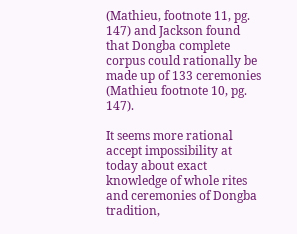(Mathieu, footnote 11, pg. 147) and Jackson found that Dongba complete corpus could rationally be made up of 133 ceremonies (Mathieu footnote 10, pg. 147).

It seems more rational accept impossibility at today about exact knowledge of whole rites and ceremonies of Dongba tradition,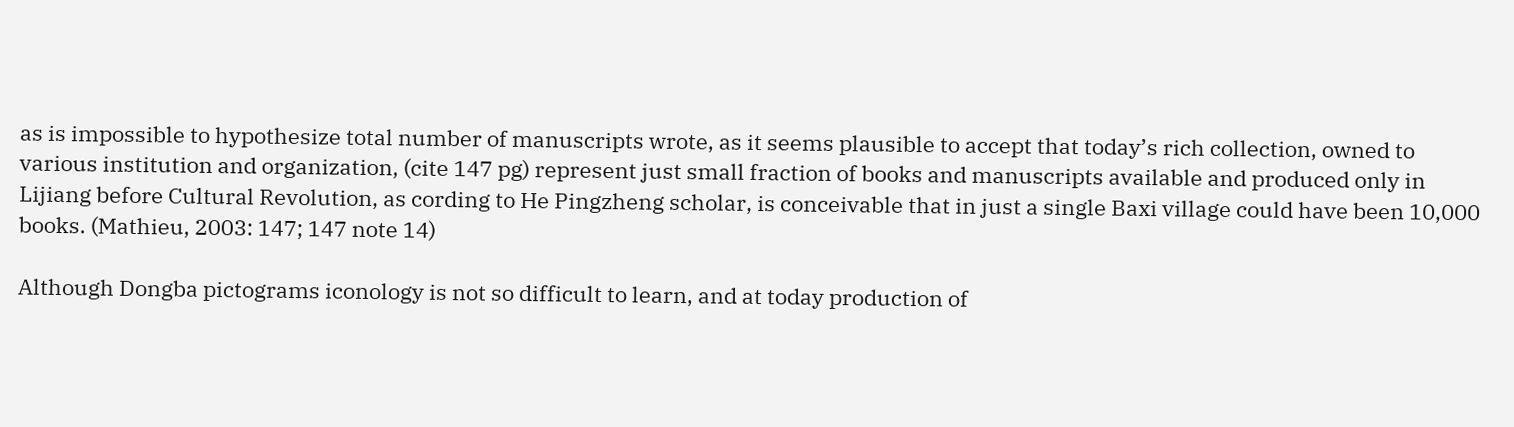as is impossible to hypothesize total number of manuscripts wrote, as it seems plausible to accept that today’s rich collection, owned to various institution and organization, (cite 147 pg) represent just small fraction of books and manuscripts available and produced only in Lijiang before Cultural Revolution, as cording to He Pingzheng scholar, is conceivable that in just a single Baxi village could have been 10,000 books. (Mathieu, 2003: 147; 147 note 14)

Although Dongba pictograms iconology is not so difficult to learn, and at today production of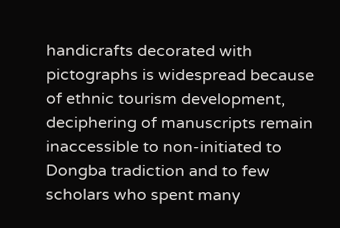handicrafts decorated with pictographs is widespread because of ethnic tourism development, deciphering of manuscripts remain inaccessible to non-initiated to Dongba tradiction and to few scholars who spent many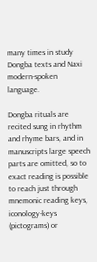many times in study Dongba texts and Naxi modern-spoken language.

Dongba rituals are recited sung in rhythm and rhyme bars, and in manuscripts large speech parts are omitted, so to exact reading is possible to reach just through mnemonic reading keys, iconology-keys (pictograms) or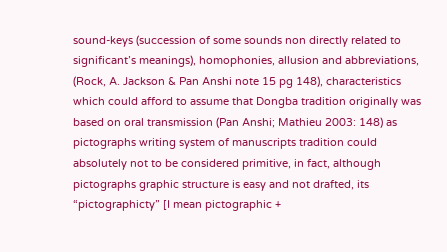sound-keys (succession of some sounds non directly related to significant’s meanings), homophonies, allusion and abbreviations, (Rock, A. Jackson & Pan Anshi note 15 pg 148), characteristics which could afford to assume that Dongba tradition originally was based on oral transmission (Pan Anshi; Mathieu 2003: 148) as pictographs writing system of manuscripts tradition could absolutely not to be considered primitive, in fact, although pictographs graphic structure is easy and not drafted, its “pictographicty” [I mean pictographic +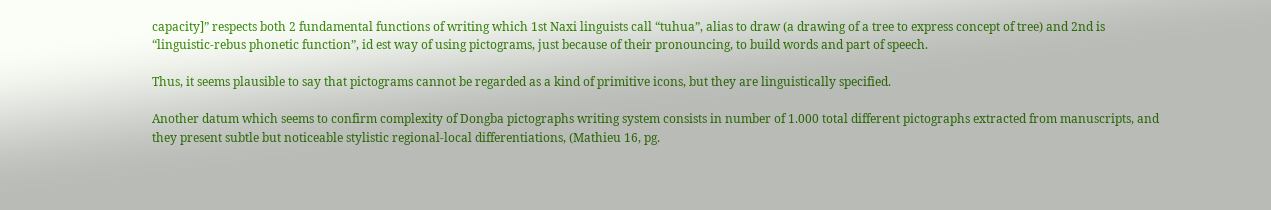capacity]” respects both 2 fundamental functions of writing which 1st Naxi linguists call “tuhua”, alias to draw (a drawing of a tree to express concept of tree) and 2nd is “linguistic-rebus phonetic function”, id est way of using pictograms, just because of their pronouncing, to build words and part of speech.

Thus, it seems plausible to say that pictograms cannot be regarded as a kind of primitive icons, but they are linguistically specified.

Another datum which seems to confirm complexity of Dongba pictographs writing system consists in number of 1.000 total different pictographs extracted from manuscripts, and they present subtle but noticeable stylistic regional-local differentiations, (Mathieu 16, pg.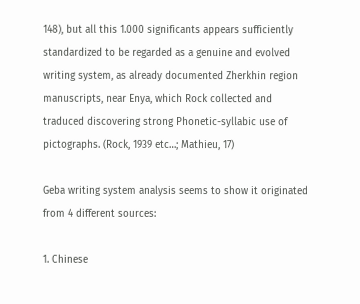148), but all this 1.000 significants appears sufficiently standardized to be regarded as a genuine and evolved writing system, as already documented Zherkhin region manuscripts, near Enya, which Rock collected and traduced discovering strong Phonetic-syllabic use of pictographs. (Rock, 1939 etc…; Mathieu, 17)

Geba writing system analysis seems to show it originated from 4 different sources:

1. Chinese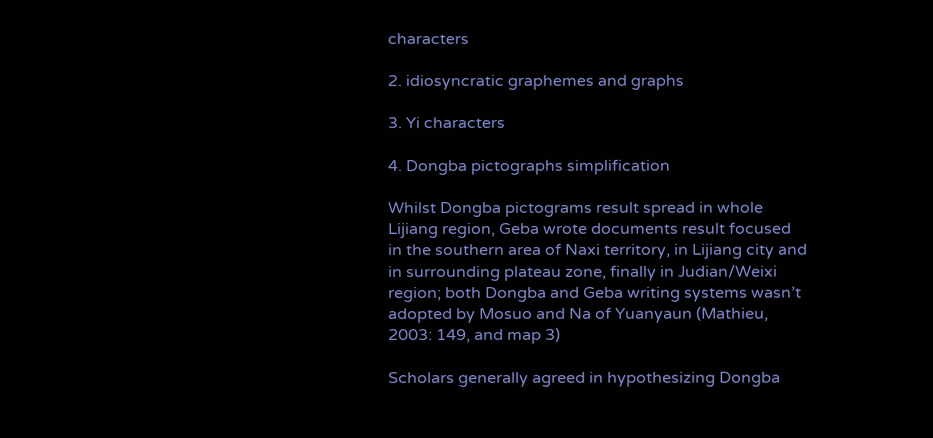characters

2. idiosyncratic graphemes and graphs

3. Yi characters

4. Dongba pictographs simplification

Whilst Dongba pictograms result spread in whole Lijiang region, Geba wrote documents result focused in the southern area of Naxi territory, in Lijiang city and in surrounding plateau zone, finally in Judian/Weixi region; both Dongba and Geba writing systems wasn’t adopted by Mosuo and Na of Yuanyaun (Mathieu, 2003: 149, and map 3)

Scholars generally agreed in hypothesizing Dongba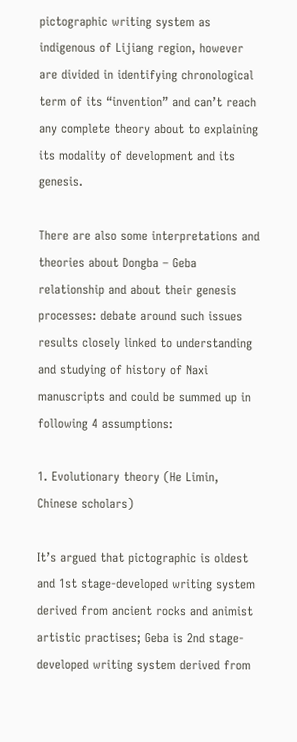pictographic writing system as indigenous of Lijiang region, however are divided in identifying chronological term of its “invention” and can’t reach any complete theory about to explaining its modality of development and its genesis.

There are also some interpretations and theories about Dongba – Geba relationship and about their genesis processes: debate around such issues results closely linked to understanding and studying of history of Naxi manuscripts and could be summed up in following 4 assumptions:

1. Evolutionary theory (He Limin, Chinese scholars)

It’s argued that pictographic is oldest and 1st stage-developed writing system derived from ancient rocks and animist artistic practises; Geba is 2nd stage-developed writing system derived from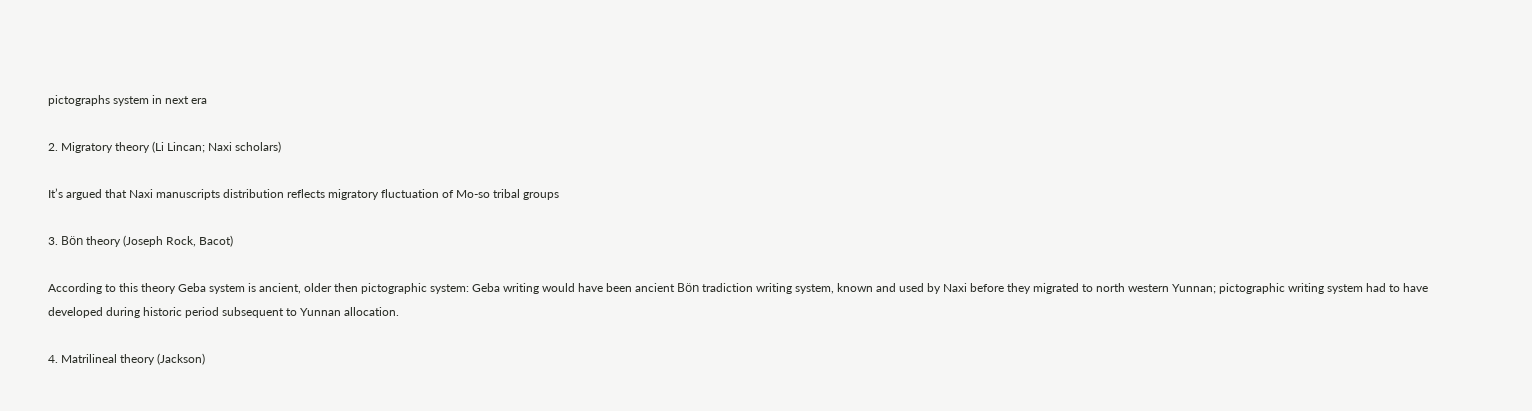pictographs system in next era

2. Migratory theory (Li Lincan; Naxi scholars)

It’s argued that Naxi manuscripts distribution reflects migratory fluctuation of Mo-so tribal groups

3. Bön theory (Joseph Rock, Bacot)

According to this theory Geba system is ancient, older then pictographic system: Geba writing would have been ancient Bön tradiction writing system, known and used by Naxi before they migrated to north western Yunnan; pictographic writing system had to have developed during historic period subsequent to Yunnan allocation.

4. Matrilineal theory (Jackson)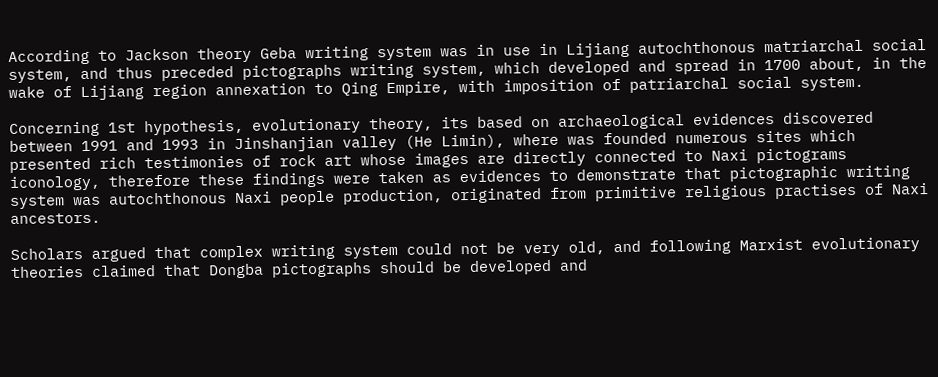According to Jackson theory Geba writing system was in use in Lijiang autochthonous matriarchal social system, and thus preceded pictographs writing system, which developed and spread in 1700 about, in the wake of Lijiang region annexation to Qing Empire, with imposition of patriarchal social system.

Concerning 1st hypothesis, evolutionary theory, its based on archaeological evidences discovered between 1991 and 1993 in Jinshanjian valley (He Limin), where was founded numerous sites which presented rich testimonies of rock art whose images are directly connected to Naxi pictograms iconology, therefore these findings were taken as evidences to demonstrate that pictographic writing system was autochthonous Naxi people production, originated from primitive religious practises of Naxi ancestors.

Scholars argued that complex writing system could not be very old, and following Marxist evolutionary theories claimed that Dongba pictographs should be developed and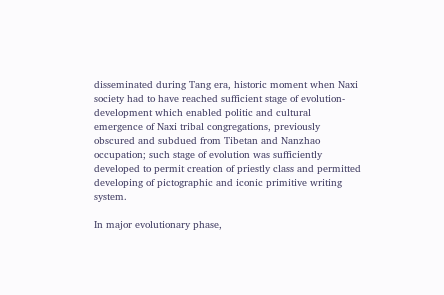disseminated during Tang era, historic moment when Naxi society had to have reached sufficient stage of evolution-development which enabled politic and cultural emergence of Naxi tribal congregations, previously obscured and subdued from Tibetan and Nanzhao occupation; such stage of evolution was sufficiently developed to permit creation of priestly class and permitted developing of pictographic and iconic primitive writing system.

In major evolutionary phase,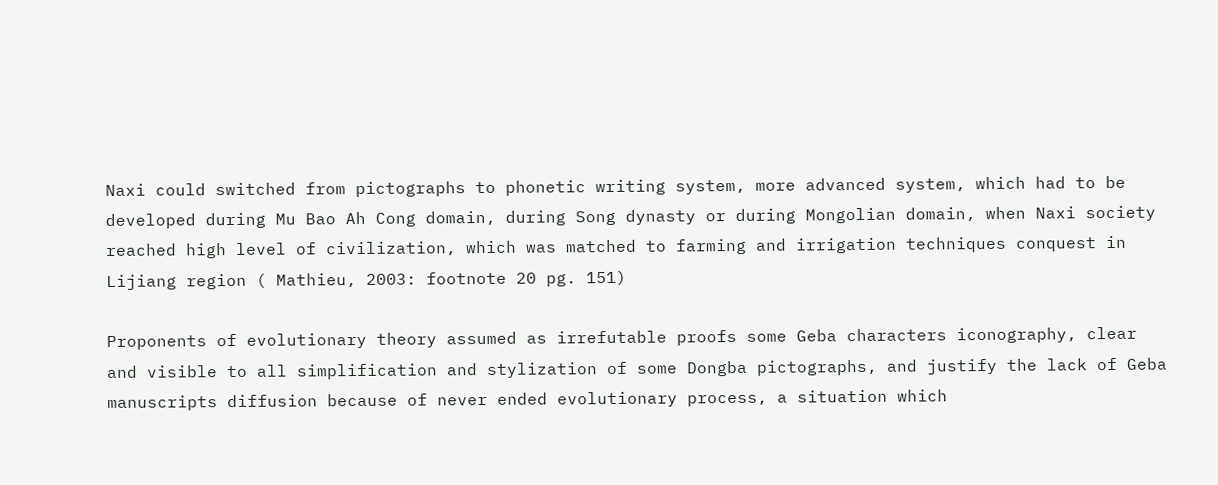Naxi could switched from pictographs to phonetic writing system, more advanced system, which had to be developed during Mu Bao Ah Cong domain, during Song dynasty or during Mongolian domain, when Naxi society reached high level of civilization, which was matched to farming and irrigation techniques conquest in Lijiang region ( Mathieu, 2003: footnote 20 pg. 151)

Proponents of evolutionary theory assumed as irrefutable proofs some Geba characters iconography, clear and visible to all simplification and stylization of some Dongba pictographs, and justify the lack of Geba manuscripts diffusion because of never ended evolutionary process, a situation which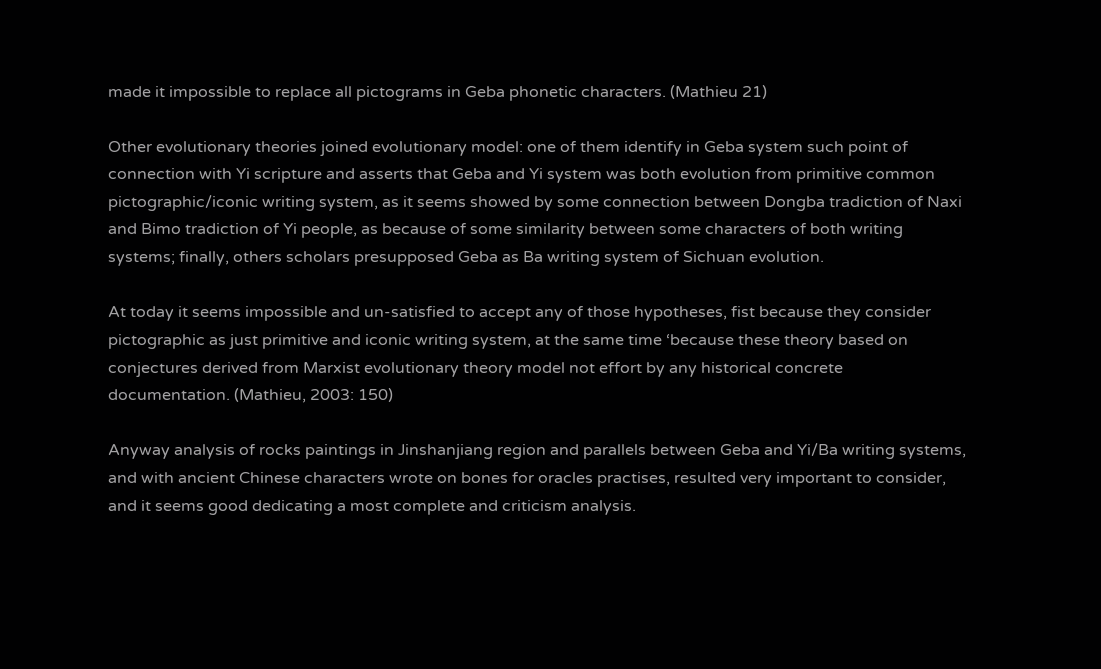made it impossible to replace all pictograms in Geba phonetic characters. (Mathieu 21)

Other evolutionary theories joined evolutionary model: one of them identify in Geba system such point of connection with Yi scripture and asserts that Geba and Yi system was both evolution from primitive common pictographic/iconic writing system, as it seems showed by some connection between Dongba tradiction of Naxi and Bimo tradiction of Yi people, as because of some similarity between some characters of both writing systems; finally, others scholars presupposed Geba as Ba writing system of Sichuan evolution.

At today it seems impossible and un-satisfied to accept any of those hypotheses, fist because they consider pictographic as just primitive and iconic writing system, at the same time ‘because these theory based on conjectures derived from Marxist evolutionary theory model not effort by any historical concrete documentation. (Mathieu, 2003: 150)

Anyway analysis of rocks paintings in Jinshanjiang region and parallels between Geba and Yi/Ba writing systems, and with ancient Chinese characters wrote on bones for oracles practises, resulted very important to consider, and it seems good dedicating a most complete and criticism analysis.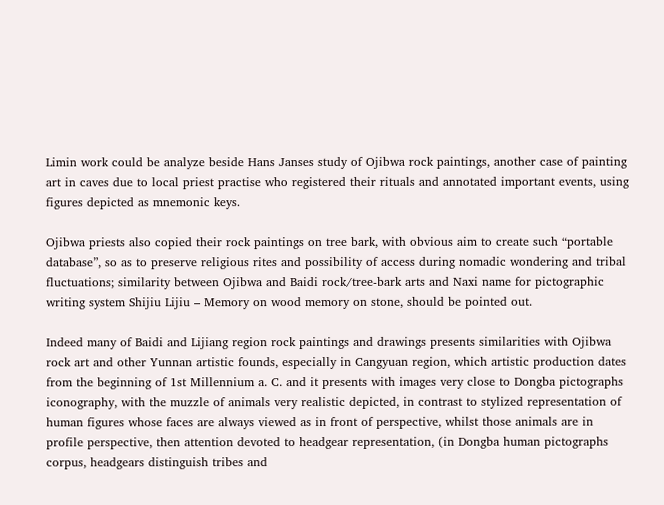Limin work could be analyze beside Hans Janses study of Ojibwa rock paintings, another case of painting art in caves due to local priest practise who registered their rituals and annotated important events, using figures depicted as mnemonic keys.

Ojibwa priests also copied their rock paintings on tree bark, with obvious aim to create such “portable database”, so as to preserve religious rites and possibility of access during nomadic wondering and tribal fluctuations; similarity between Ojibwa and Baidi rock/tree-bark arts and Naxi name for pictographic writing system Shijiu Lijiu – Memory on wood memory on stone, should be pointed out.

Indeed many of Baidi and Lijiang region rock paintings and drawings presents similarities with Ojibwa rock art and other Yunnan artistic founds, especially in Cangyuan region, which artistic production dates from the beginning of 1st Millennium a. C. and it presents with images very close to Dongba pictographs iconography, with the muzzle of animals very realistic depicted, in contrast to stylized representation of human figures whose faces are always viewed as in front of perspective, whilst those animals are in profile perspective, then attention devoted to headgear representation, (in Dongba human pictographs corpus, headgears distinguish tribes and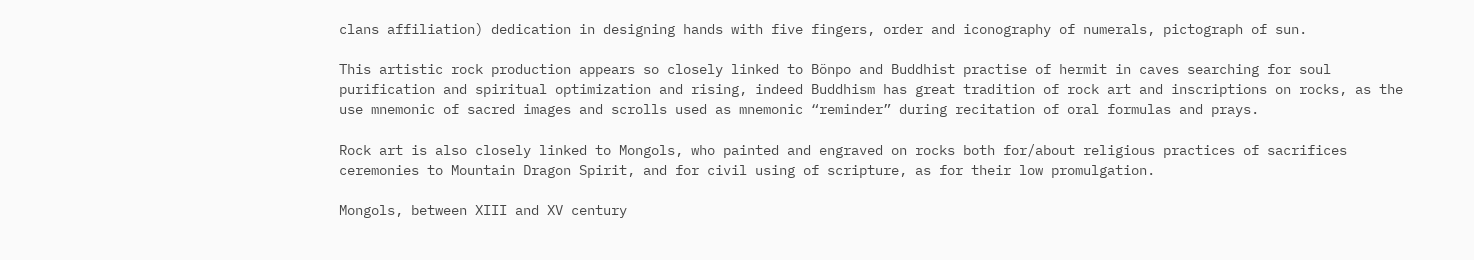clans affiliation) dedication in designing hands with five fingers, order and iconography of numerals, pictograph of sun.

This artistic rock production appears so closely linked to Bönpo and Buddhist practise of hermit in caves searching for soul purification and spiritual optimization and rising, indeed Buddhism has great tradition of rock art and inscriptions on rocks, as the use mnemonic of sacred images and scrolls used as mnemonic “reminder” during recitation of oral formulas and prays.

Rock art is also closely linked to Mongols, who painted and engraved on rocks both for/about religious practices of sacrifices ceremonies to Mountain Dragon Spirit, and for civil using of scripture, as for their low promulgation.

Mongols, between XIII and XV century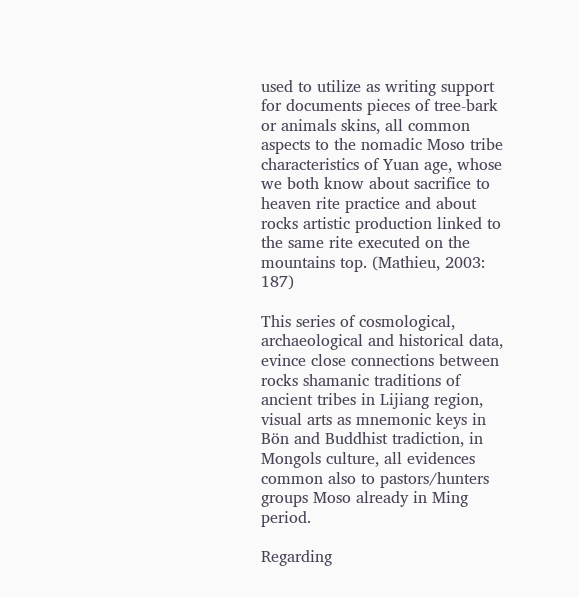used to utilize as writing support for documents pieces of tree-bark or animals skins, all common aspects to the nomadic Moso tribe characteristics of Yuan age, whose we both know about sacrifice to heaven rite practice and about rocks artistic production linked to the same rite executed on the mountains top. (Mathieu, 2003: 187)

This series of cosmological, archaeological and historical data, evince close connections between rocks shamanic traditions of ancient tribes in Lijiang region, visual arts as mnemonic keys in Bön and Buddhist tradiction, in Mongols culture, all evidences common also to pastors/hunters groups Moso already in Ming period.

Regarding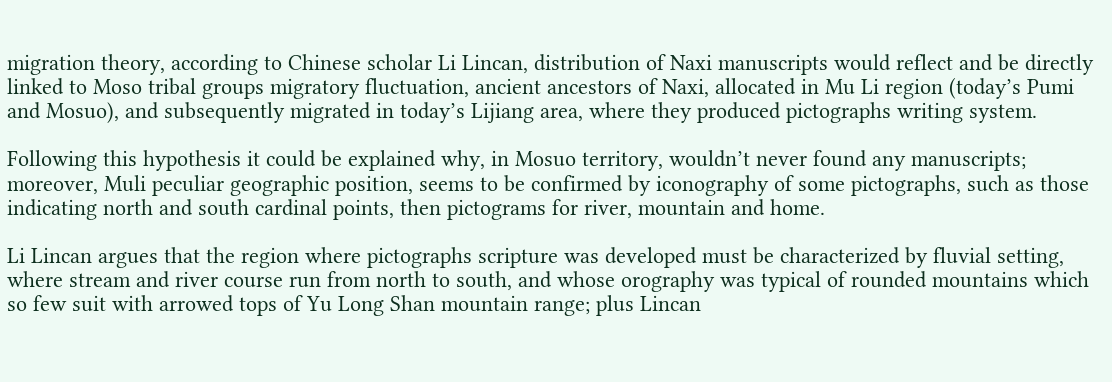migration theory, according to Chinese scholar Li Lincan, distribution of Naxi manuscripts would reflect and be directly linked to Moso tribal groups migratory fluctuation, ancient ancestors of Naxi, allocated in Mu Li region (today’s Pumi and Mosuo), and subsequently migrated in today’s Lijiang area, where they produced pictographs writing system.

Following this hypothesis it could be explained why, in Mosuo territory, wouldn’t never found any manuscripts; moreover, Muli peculiar geographic position, seems to be confirmed by iconography of some pictographs, such as those indicating north and south cardinal points, then pictograms for river, mountain and home.

Li Lincan argues that the region where pictographs scripture was developed must be characterized by fluvial setting, where stream and river course run from north to south, and whose orography was typical of rounded mountains which so few suit with arrowed tops of Yu Long Shan mountain range; plus Lincan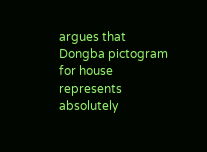argues that Dongba pictogram for house represents absolutely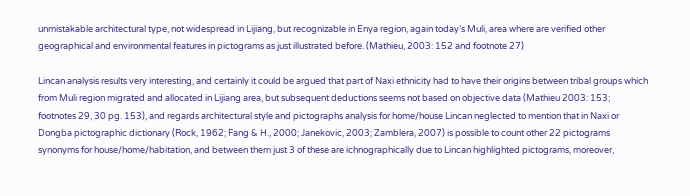unmistakable architectural type, not widespread in Lijiang, but recognizable in Enya region, again today’s Muli, area where are verified other geographical and environmental features in pictograms as just illustrated before. (Mathieu, 2003: 152 and footnote 27)

Lincan analysis results very interesting, and certainly it could be argued that part of Naxi ethnicity had to have their origins between tribal groups which from Muli region migrated and allocated in Lijiang area, but subsequent deductions seems not based on objective data (Mathieu 2003: 153; footnotes 29, 30 pg. 153), and regards architectural style and pictographs analysis for home/house Lincan neglected to mention that in Naxi or Dongba pictographic dictionary (Rock, 1962; Fang & H., 2000; Janekovic, 2003; Zamblera, 2007) is possible to count other 22 pictograms synonyms for house/home/habitation, and between them just 3 of these are ichnographically due to Lincan highlighted pictograms, moreover,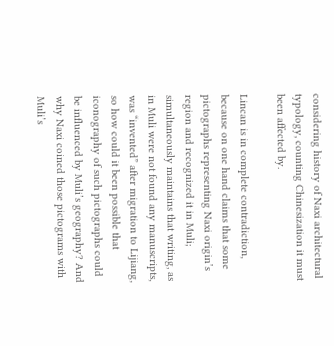considering history of Naxi architectural typology, counting Chinesization it must been affected by.

Lincan is in complete contradiction, because on one hand claims that some pictographs representing Naxi origin’s region and recognized it in Muli; simultaneously maintains that writing, as in Muli were not found any manuscripts, was “invented” after migration to Lijiang, so how could it been possible that iconography of such pictographs could be influenced by Muli’s geography? And why Naxi coined those pictograms with Muli’s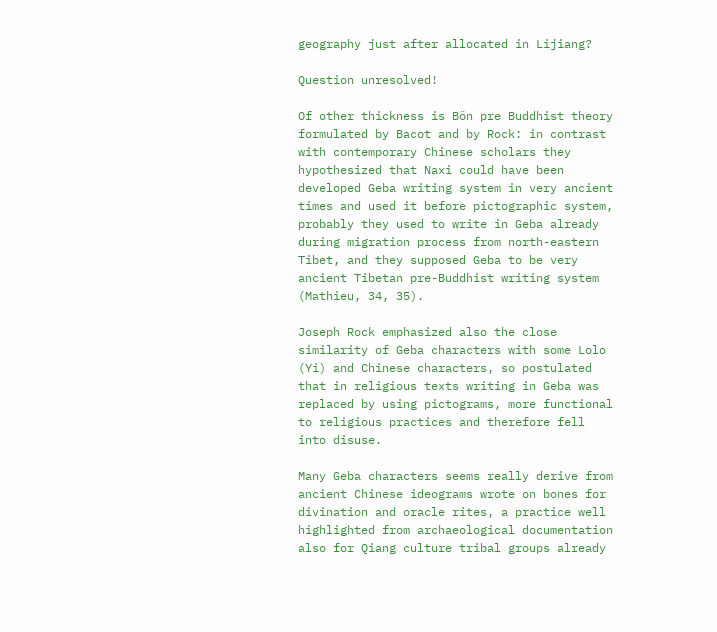geography just after allocated in Lijiang?

Question unresolved!

Of other thickness is Bön pre Buddhist theory formulated by Bacot and by Rock: in contrast with contemporary Chinese scholars they hypothesized that Naxi could have been developed Geba writing system in very ancient times and used it before pictographic system, probably they used to write in Geba already during migration process from north-eastern Tibet, and they supposed Geba to be very ancient Tibetan pre-Buddhist writing system (Mathieu, 34, 35).

Joseph Rock emphasized also the close similarity of Geba characters with some Lolo (Yi) and Chinese characters, so postulated that in religious texts writing in Geba was replaced by using pictograms, more functional to religious practices and therefore fell into disuse.

Many Geba characters seems really derive from ancient Chinese ideograms wrote on bones for divination and oracle rites, a practice well highlighted from archaeological documentation also for Qiang culture tribal groups already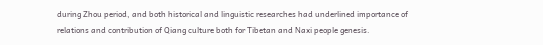during Zhou period, and both historical and linguistic researches had underlined importance of relations and contribution of Qiang culture both for Tibetan and Naxi people genesis.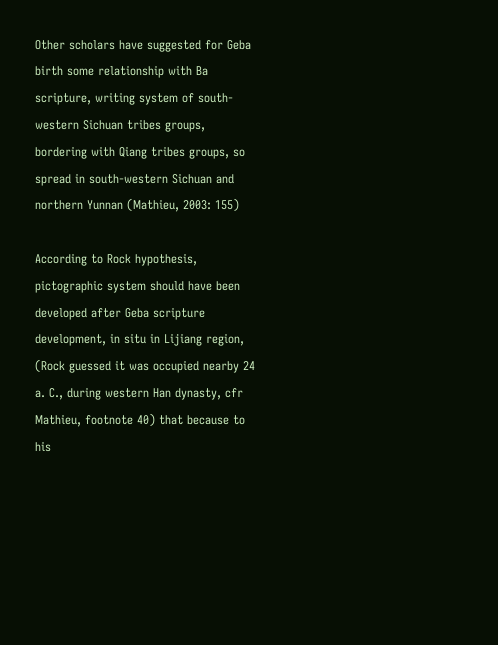Other scholars have suggested for Geba birth some relationship with Ba scripture, writing system of south-western Sichuan tribes groups, bordering with Qiang tribes groups, so spread in south-western Sichuan and northern Yunnan (Mathieu, 2003: 155)

According to Rock hypothesis, pictographic system should have been developed after Geba scripture development, in situ in Lijiang region, (Rock guessed it was occupied nearby 24 a. C., during western Han dynasty, cfr Mathieu, footnote 40) that because to his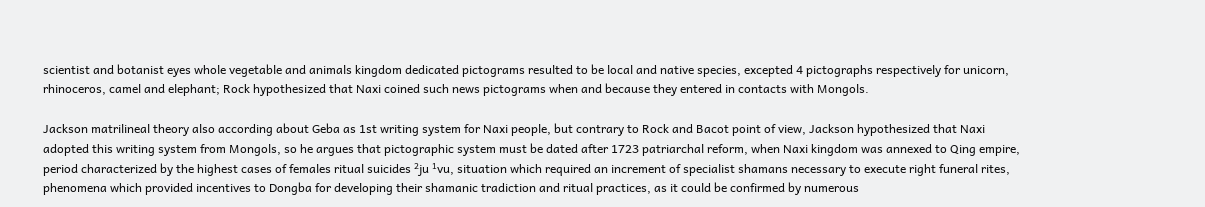scientist and botanist eyes whole vegetable and animals kingdom dedicated pictograms resulted to be local and native species, excepted 4 pictographs respectively for unicorn, rhinoceros, camel and elephant; Rock hypothesized that Naxi coined such news pictograms when and because they entered in contacts with Mongols.

Jackson matrilineal theory also according about Geba as 1st writing system for Naxi people, but contrary to Rock and Bacot point of view, Jackson hypothesized that Naxi adopted this writing system from Mongols, so he argues that pictographic system must be dated after 1723 patriarchal reform, when Naxi kingdom was annexed to Qing empire, period characterized by the highest cases of females ritual suicides ²ju ¹vu, situation which required an increment of specialist shamans necessary to execute right funeral rites, phenomena which provided incentives to Dongba for developing their shamanic tradiction and ritual practices, as it could be confirmed by numerous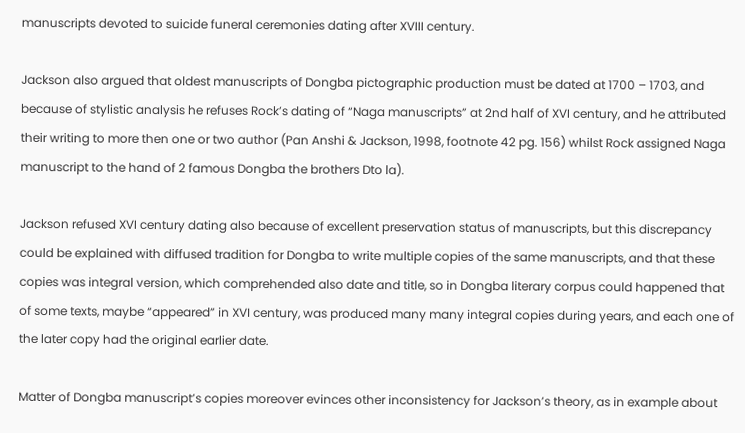manuscripts devoted to suicide funeral ceremonies dating after XVIII century.

Jackson also argued that oldest manuscripts of Dongba pictographic production must be dated at 1700 – 1703, and because of stylistic analysis he refuses Rock’s dating of “Naga manuscripts” at 2nd half of XVI century, and he attributed their writing to more then one or two author (Pan Anshi & Jackson, 1998, footnote 42 pg. 156) whilst Rock assigned Naga manuscript to the hand of 2 famous Dongba the brothers Dto la).

Jackson refused XVI century dating also because of excellent preservation status of manuscripts, but this discrepancy could be explained with diffused tradition for Dongba to write multiple copies of the same manuscripts, and that these copies was integral version, which comprehended also date and title, so in Dongba literary corpus could happened that of some texts, maybe “appeared” in XVI century, was produced many many integral copies during years, and each one of the later copy had the original earlier date.

Matter of Dongba manuscript’s copies moreover evinces other inconsistency for Jackson’s theory, as in example about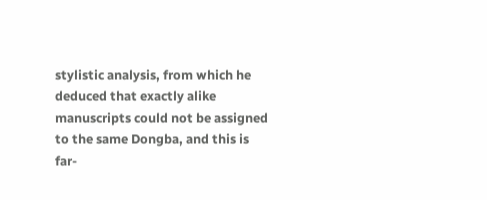stylistic analysis, from which he deduced that exactly alike manuscripts could not be assigned to the same Dongba, and this is far-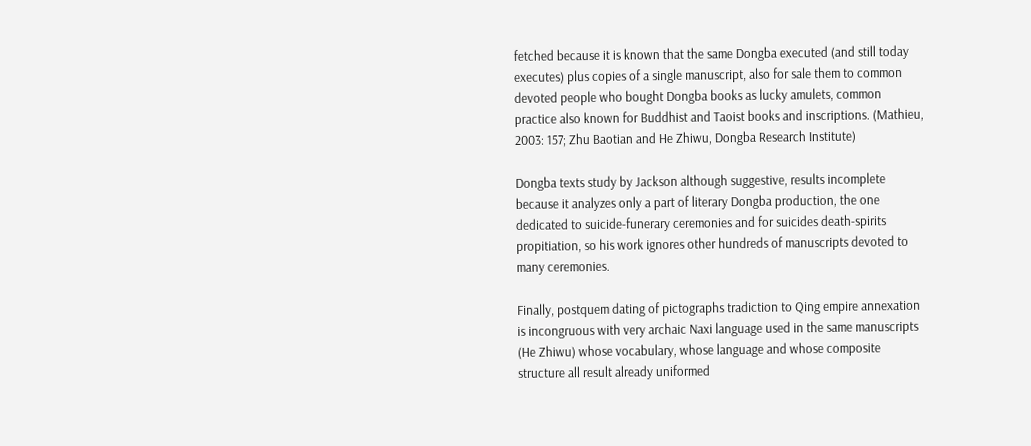fetched because it is known that the same Dongba executed (and still today executes) plus copies of a single manuscript, also for sale them to common devoted people who bought Dongba books as lucky amulets, common practice also known for Buddhist and Taoist books and inscriptions. (Mathieu, 2003: 157; Zhu Baotian and He Zhiwu, Dongba Research Institute)

Dongba texts study by Jackson although suggestive, results incomplete because it analyzes only a part of literary Dongba production, the one dedicated to suicide-funerary ceremonies and for suicides death-spirits propitiation, so his work ignores other hundreds of manuscripts devoted to many ceremonies.

Finally, postquem dating of pictographs tradiction to Qing empire annexation is incongruous with very archaic Naxi language used in the same manuscripts (He Zhiwu) whose vocabulary, whose language and whose composite structure all result already uniformed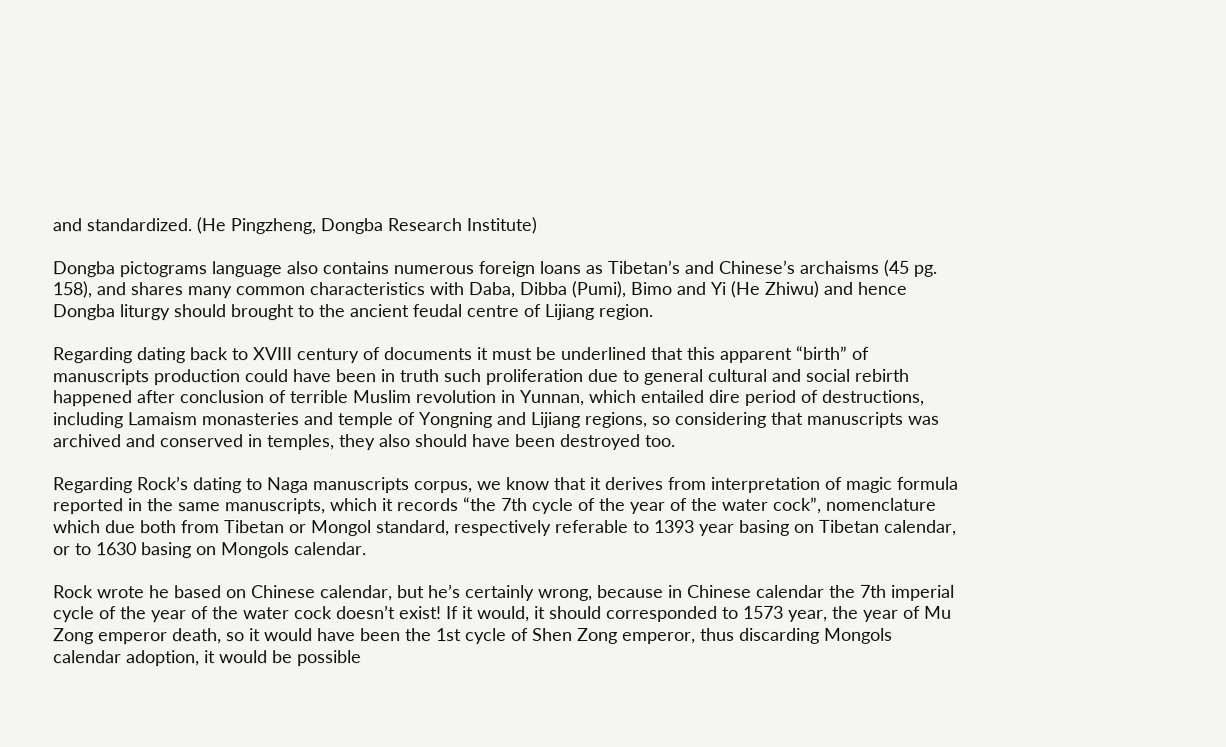and standardized. (He Pingzheng, Dongba Research Institute)

Dongba pictograms language also contains numerous foreign loans as Tibetan’s and Chinese’s archaisms (45 pg. 158), and shares many common characteristics with Daba, Dibba (Pumi), Bimo and Yi (He Zhiwu) and hence Dongba liturgy should brought to the ancient feudal centre of Lijiang region.

Regarding dating back to XVIII century of documents it must be underlined that this apparent “birth” of manuscripts production could have been in truth such proliferation due to general cultural and social rebirth happened after conclusion of terrible Muslim revolution in Yunnan, which entailed dire period of destructions, including Lamaism monasteries and temple of Yongning and Lijiang regions, so considering that manuscripts was archived and conserved in temples, they also should have been destroyed too.

Regarding Rock’s dating to Naga manuscripts corpus, we know that it derives from interpretation of magic formula reported in the same manuscripts, which it records “the 7th cycle of the year of the water cock”, nomenclature which due both from Tibetan or Mongol standard, respectively referable to 1393 year basing on Tibetan calendar, or to 1630 basing on Mongols calendar.

Rock wrote he based on Chinese calendar, but he’s certainly wrong, because in Chinese calendar the 7th imperial cycle of the year of the water cock doesn’t exist! If it would, it should corresponded to 1573 year, the year of Mu Zong emperor death, so it would have been the 1st cycle of Shen Zong emperor, thus discarding Mongols calendar adoption, it would be possible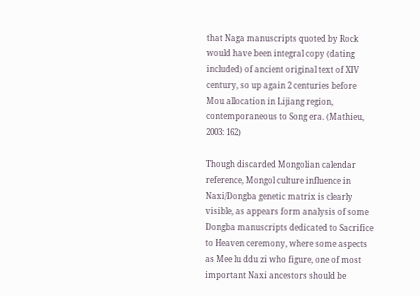that Naga manuscripts quoted by Rock would have been integral copy (dating included) of ancient original text of XIV century, so up again 2 centuries before Mou allocation in Lijiang region, contemporaneous to Song era. (Mathieu, 2003: 162)

Though discarded Mongolian calendar reference, Mongol culture influence in Naxi/Dongba genetic matrix is clearly visible, as appears form analysis of some Dongba manuscripts dedicated to Sacrifice to Heaven ceremony, where some aspects as Mee lu ddu zi who figure, one of most important Naxi ancestors should be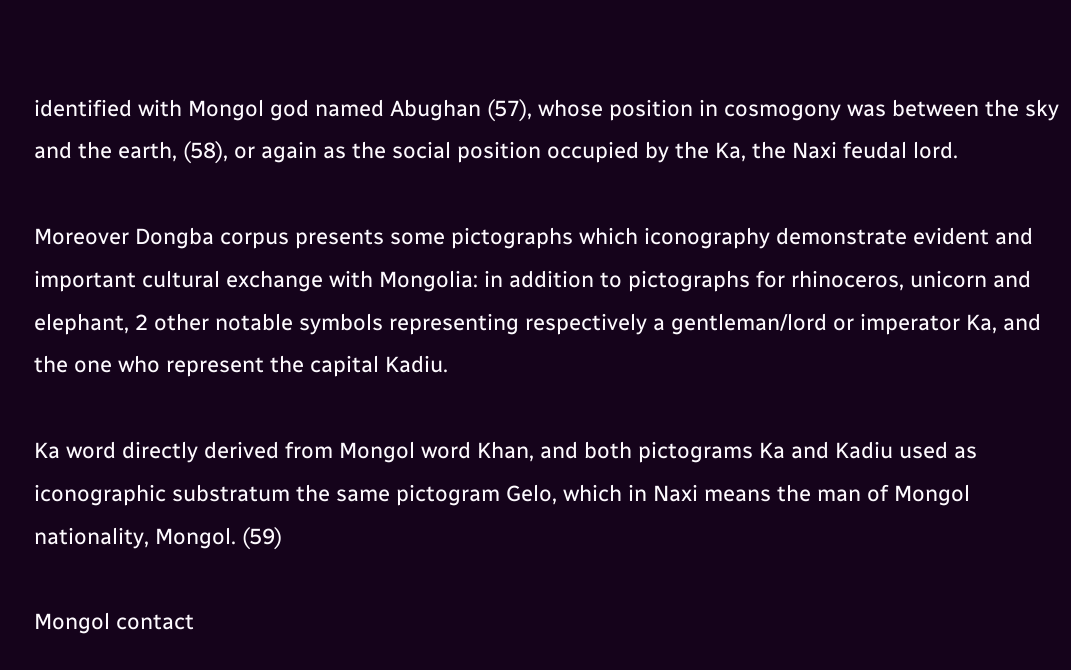identified with Mongol god named Abughan (57), whose position in cosmogony was between the sky and the earth, (58), or again as the social position occupied by the Ka, the Naxi feudal lord.

Moreover Dongba corpus presents some pictographs which iconography demonstrate evident and important cultural exchange with Mongolia: in addition to pictographs for rhinoceros, unicorn and elephant, 2 other notable symbols representing respectively a gentleman/lord or imperator Ka, and the one who represent the capital Kadiu.

Ka word directly derived from Mongol word Khan, and both pictograms Ka and Kadiu used as iconographic substratum the same pictogram Gelo, which in Naxi means the man of Mongol nationality, Mongol. (59)

Mongol contact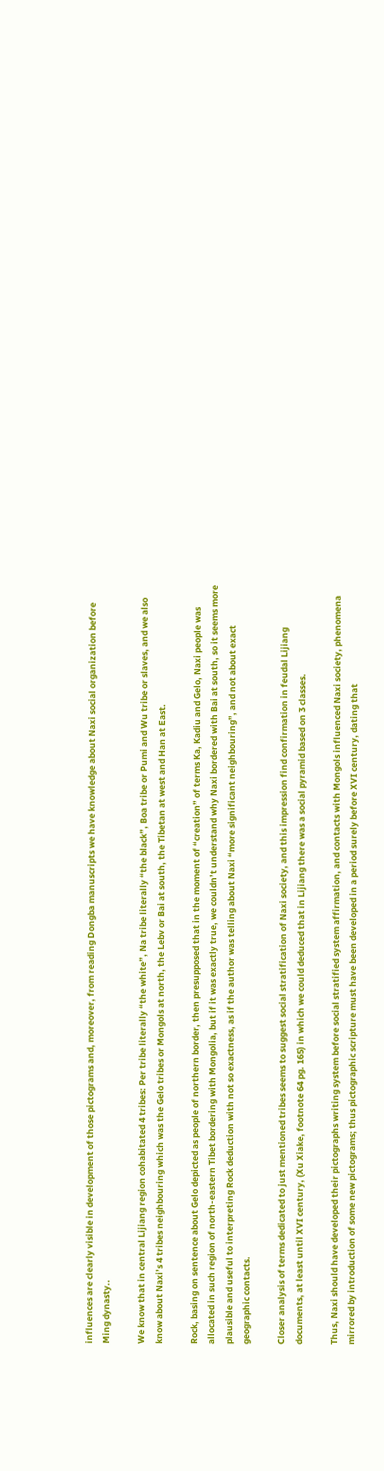influences are clearly visible in development of those pictograms and, moreover, from reading Dongba manuscripts we have knowledge about Naxi social organization before Ming dynasty..

We know that in central Lijiang region cohabitated 4 tribes: Per tribe literally “the white”, Na tribe literally “the black”, Boa tribe or Pumi and Wu tribe or slaves, and we also know about Naxi’s 4 tribes neighbouring which was the Gelo tribes or Mongols at north, the Lebv or Bai at south, the Tibetan at west and Han at East.

Rock, basing on sentence about Gelo depicted as people of northern border, then presupposed that in the moment of “creation” of terms Ka, Kadiu and Gelo, Naxi people was allocated in such region of north-eastern Tibet bordering with Mongolia, but if it was exactly true, we couldn’t understand why Naxi bordered with Bai at south, so it seems more plausible and useful to interpreting Rock deduction with not so exactness, as if the author was telling about Naxi “more significant neighbouring”, and not about exact geographic contacts.

Closer analysis of terms dedicated to just mentioned tribes seems to suggest social stratification of Naxi society, and this impression find confirmation in feudal Lijiang documents, at least until XVI century, (Xu Xiake, footnote 64 pg. 165) in which we could deduced that in Lijiang there was a social pyramid based on 3 classes.

Thus, Naxi should have developed their pictographs writing system before social stratified system affirmation, and contacts with Mongols influenced Naxi society, phenomena mirrored by introduction of some new pictograms; thus pictographic scripture must have been developed in a period surely before XVI century, dating that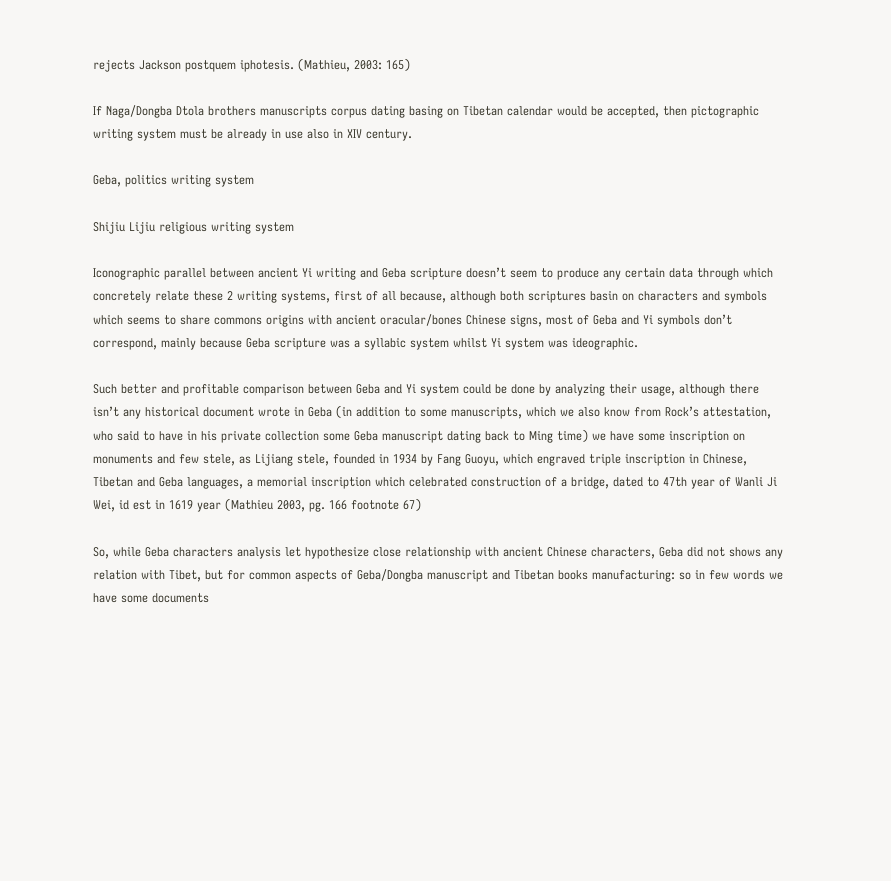rejects Jackson postquem iphotesis. (Mathieu, 2003: 165)

If Naga/Dongba Dtola brothers manuscripts corpus dating basing on Tibetan calendar would be accepted, then pictographic writing system must be already in use also in XIV century.

Geba, politics writing system

Shijiu Lijiu religious writing system

Iconographic parallel between ancient Yi writing and Geba scripture doesn’t seem to produce any certain data through which concretely relate these 2 writing systems, first of all because, although both scriptures basin on characters and symbols which seems to share commons origins with ancient oracular/bones Chinese signs, most of Geba and Yi symbols don’t correspond, mainly because Geba scripture was a syllabic system whilst Yi system was ideographic.

Such better and profitable comparison between Geba and Yi system could be done by analyzing their usage, although there isn’t any historical document wrote in Geba (in addition to some manuscripts, which we also know from Rock’s attestation, who said to have in his private collection some Geba manuscript dating back to Ming time) we have some inscription on monuments and few stele, as Lijiang stele, founded in 1934 by Fang Guoyu, which engraved triple inscription in Chinese, Tibetan and Geba languages, a memorial inscription which celebrated construction of a bridge, dated to 47th year of Wanli Ji Wei, id est in 1619 year (Mathieu 2003, pg. 166 footnote 67)

So, while Geba characters analysis let hypothesize close relationship with ancient Chinese characters, Geba did not shows any relation with Tibet, but for common aspects of Geba/Dongba manuscript and Tibetan books manufacturing: so in few words we have some documents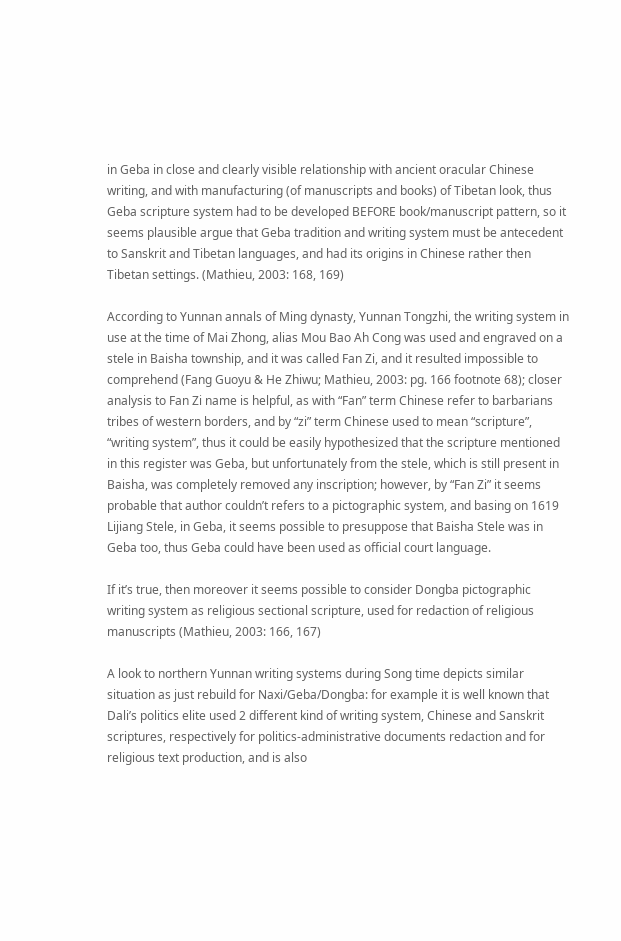in Geba in close and clearly visible relationship with ancient oracular Chinese writing, and with manufacturing (of manuscripts and books) of Tibetan look, thus Geba scripture system had to be developed BEFORE book/manuscript pattern, so it seems plausible argue that Geba tradition and writing system must be antecedent to Sanskrit and Tibetan languages, and had its origins in Chinese rather then Tibetan settings. (Mathieu, 2003: 168, 169)

According to Yunnan annals of Ming dynasty, Yunnan Tongzhi, the writing system in use at the time of Mai Zhong, alias Mou Bao Ah Cong was used and engraved on a stele in Baisha township, and it was called Fan Zi, and it resulted impossible to comprehend (Fang Guoyu & He Zhiwu; Mathieu, 2003: pg. 166 footnote 68); closer analysis to Fan Zi name is helpful, as with “Fan” term Chinese refer to barbarians tribes of western borders, and by “zi” term Chinese used to mean “scripture”, “writing system”, thus it could be easily hypothesized that the scripture mentioned in this register was Geba, but unfortunately from the stele, which is still present in Baisha, was completely removed any inscription; however, by “Fan Zi” it seems probable that author couldn’t refers to a pictographic system, and basing on 1619 Lijiang Stele, in Geba, it seems possible to presuppose that Baisha Stele was in Geba too, thus Geba could have been used as official court language.

If it’s true, then moreover it seems possible to consider Dongba pictographic writing system as religious sectional scripture, used for redaction of religious manuscripts (Mathieu, 2003: 166, 167)

A look to northern Yunnan writing systems during Song time depicts similar situation as just rebuild for Naxi/Geba/Dongba: for example it is well known that Dali’s politics elite used 2 different kind of writing system, Chinese and Sanskrit scriptures, respectively for politics-administrative documents redaction and for religious text production, and is also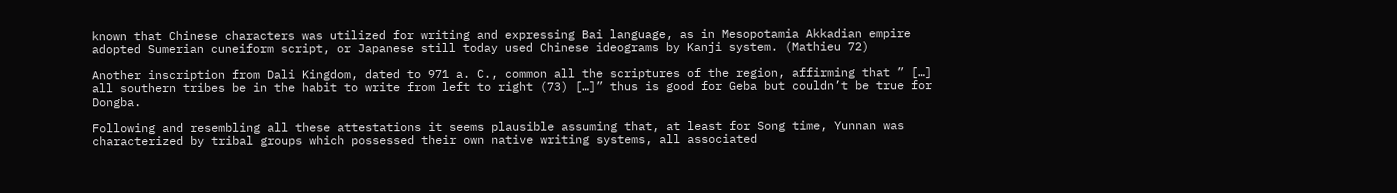known that Chinese characters was utilized for writing and expressing Bai language, as in Mesopotamia Akkadian empire adopted Sumerian cuneiform script, or Japanese still today used Chinese ideograms by Kanji system. (Mathieu 72)

Another inscription from Dali Kingdom, dated to 971 a. C., common all the scriptures of the region, affirming that ” […] all southern tribes be in the habit to write from left to right (73) […]” thus is good for Geba but couldn’t be true for Dongba.

Following and resembling all these attestations it seems plausible assuming that, at least for Song time, Yunnan was characterized by tribal groups which possessed their own native writing systems, all associated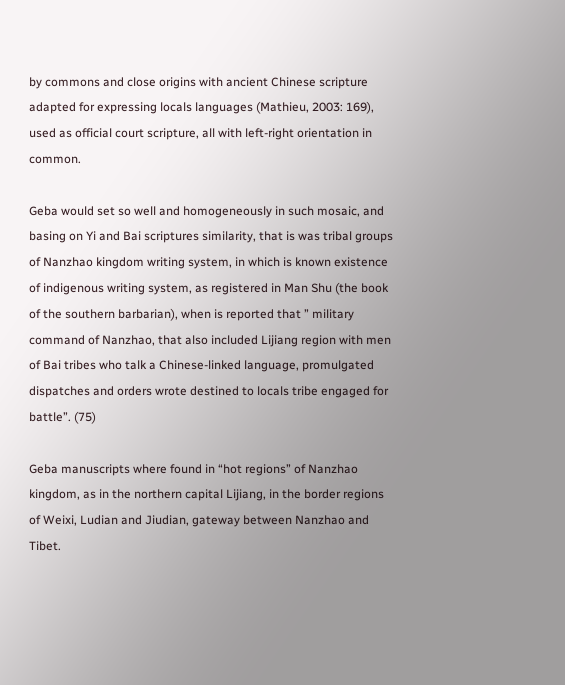by commons and close origins with ancient Chinese scripture adapted for expressing locals languages (Mathieu, 2003: 169), used as official court scripture, all with left-right orientation in common.

Geba would set so well and homogeneously in such mosaic, and basing on Yi and Bai scriptures similarity, that is was tribal groups of Nanzhao kingdom writing system, in which is known existence of indigenous writing system, as registered in Man Shu (the book of the southern barbarian), when is reported that ” military command of Nanzhao, that also included Lijiang region with men of Bai tribes who talk a Chinese-linked language, promulgated dispatches and orders wrote destined to locals tribe engaged for battle”. (75)

Geba manuscripts where found in “hot regions” of Nanzhao kingdom, as in the northern capital Lijiang, in the border regions of Weixi, Ludian and Jiudian, gateway between Nanzhao and Tibet.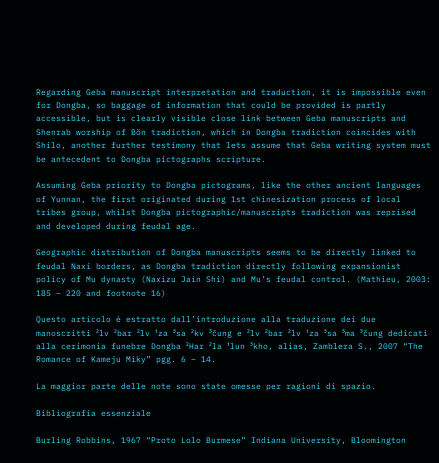Regarding Geba manuscript interpretation and traduction, it is impossible even for Dongba, so baggage of information that could be provided is partly accessible, but is clearly visible close link between Geba manuscripts and Shenrab worship of Bön tradiction, which in Dongba tradiction coincides with Shilo, another further testimony that lets assume that Geba writing system must be antecedent to Dongba pictographs scripture.

Assuming Geba priority to Dongba pictograms, like the other ancient languages of Yunnan, the first originated during 1st chinesization process of local tribes group, whilst Dongba pictographic/manuscripts tradiction was reprised and developed during feudal age.

Geographic distribution of Dongba manuscripts seems to be directly linked to feudal Naxi borders, as Dongba tradiction directly following expansionist policy of Mu dynasty (Naxizu Jain Shi) and Mu’s feudal control. (Mathieu, 2003: 185 – 220 and footnote 16)

Questo articolo è estratto dall’introduzione alla traduzione dei due manoscritti ²lv ²bar ²lv ¹za ³sa ²kv ³čung e ²lv ²bar ²lv ¹za ³sa ³ma ³čung dedicati alla cerimonia funebre Dongba ²Har ²la ¹lun ³kho, alias, Zamblera S., 2007 “The Romance of Kameju Miky” pgg. 6 – 14.

La maggior parte delle note sono state omesse per ragioni di spazio.

Bibliografia essenziale

Burling Robbins, 1967 “Proto Lolo Burmese” Indiana University, Bloomington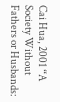Cai Hua, 2001 “A Society Without Fathers or Husbands: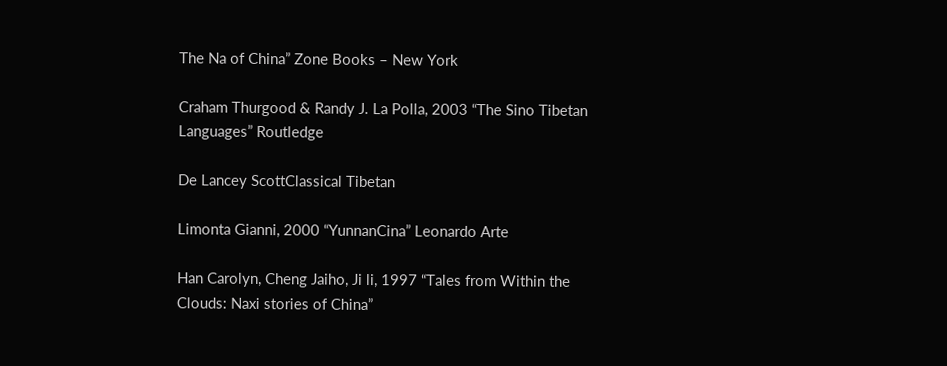The Na of China” Zone Books – New York

Craham Thurgood & Randy J. La Polla, 2003 “The Sino Tibetan Languages” Routledge

De Lancey ScottClassical Tibetan

Limonta Gianni, 2000 “YunnanCina” Leonardo Arte

Han Carolyn, Cheng Jaiho, Ji li, 1997 “Tales from Within the Clouds: Naxi stories of China”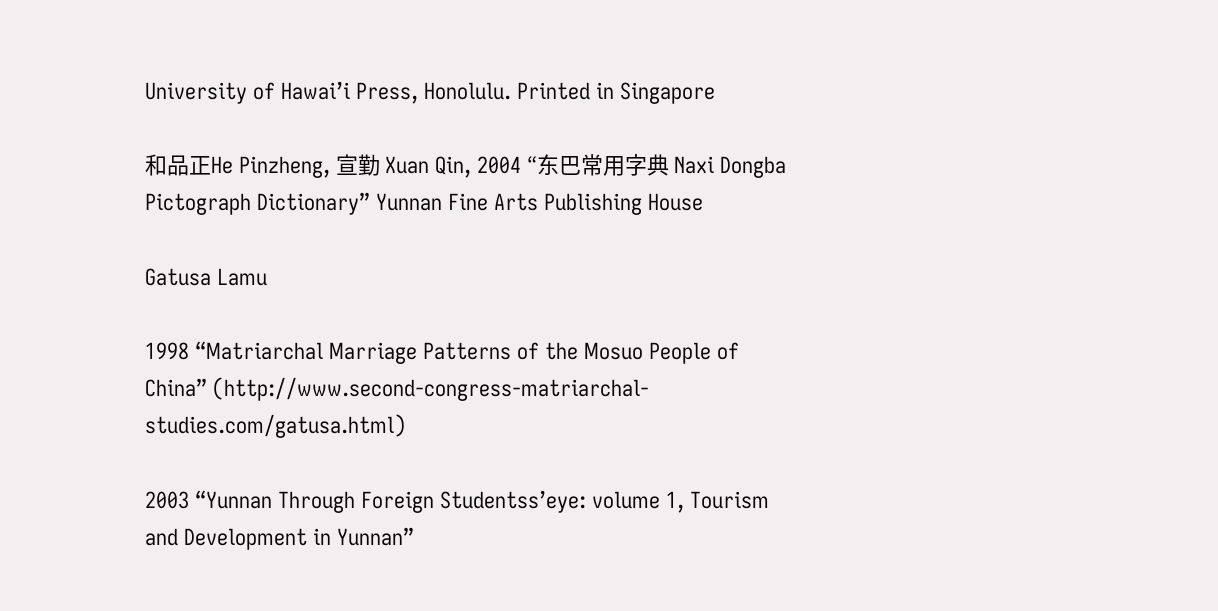University of Hawai’i Press, Honolulu. Printed in Singapore

和品正He Pinzheng, 宣勤 Xuan Qin, 2004 “东巴常用字典 Naxi Dongba Pictograph Dictionary” Yunnan Fine Arts Publishing House

Gatusa Lamu

1998 “Matriarchal Marriage Patterns of the Mosuo People of China” (http://www.second-congress-matriarchal-studies.com/gatusa.html)

2003 “Yunnan Through Foreign Studentss’eye: volume 1, Tourism and Development in Yunnan”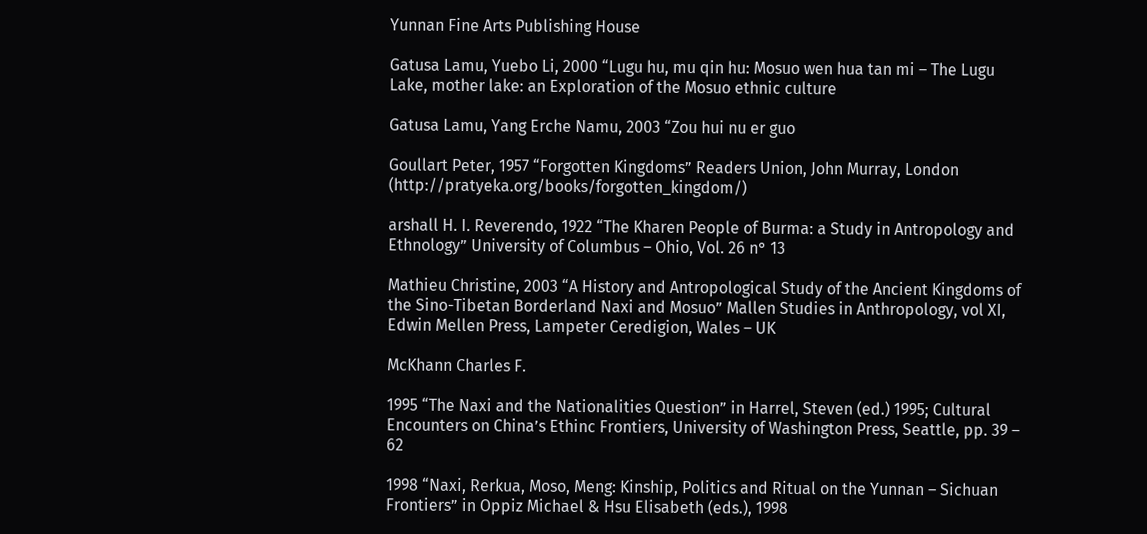Yunnan Fine Arts Publishing House

Gatusa Lamu, Yuebo Li, 2000 “Lugu hu, mu qin hu: Mosuo wen hua tan mi – The Lugu Lake, mother lake: an Exploration of the Mosuo ethnic culture

Gatusa Lamu, Yang Erche Namu, 2003 “Zou hui nu er guo

Goullart Peter, 1957 “Forgotten Kingdoms” Readers Union, John Murray, London (http://pratyeka.org/books/forgotten_kingdom/)

arshall H. I. Reverendo, 1922 “The Kharen People of Burma: a Study in Antropology and Ethnology” University of Columbus – Ohio, Vol. 26 n° 13

Mathieu Christine, 2003 “A History and Antropological Study of the Ancient Kingdoms of the Sino-Tibetan Borderland Naxi and Mosuo” Mallen Studies in Anthropology, vol XI, Edwin Mellen Press, Lampeter Ceredigion, Wales – UK

McKhann Charles F.

1995 “The Naxi and the Nationalities Question” in Harrel, Steven (ed.) 1995; Cultural Encounters on China’s Ethinc Frontiers, University of Washington Press, Seattle, pp. 39 – 62

1998 “Naxi, Rerkua, Moso, Meng: Kinship, Politics and Ritual on the Yunnan – Sichuan Frontiers” in Oppiz Michael & Hsu Elisabeth (eds.), 1998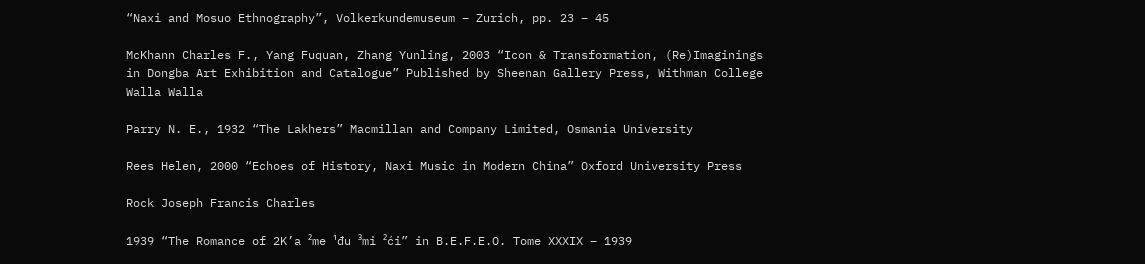“Naxi and Mosuo Ethnography”, Volkerkundemuseum – Zurich, pp. 23 – 45

McKhann Charles F., Yang Fuquan, Zhang Yunling, 2003 “Icon & Transformation, (Re)Imaginings in Dongba Art Exhibition and Catalogue” Published by Sheenan Gallery Press, Withman College Walla Walla

Parry N. E., 1932 “The Lakhers” Macmillan and Company Limited, Osmania University

Rees Helen, 2000 “Echoes of History, Naxi Music in Modern China” Oxford University Press

Rock Joseph Francis Charles

1939 “The Romance of 2K’a ²me ¹đu ³mi ²ći” in B.E.F.E.O. Tome XXXIX – 1939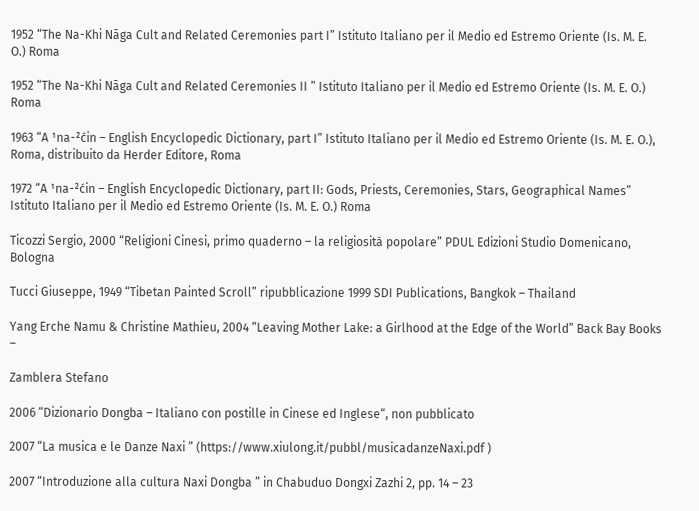1952 “The Na-Khi Nāga Cult and Related Ceremonies part I” Istituto Italiano per il Medio ed Estremo Oriente (Is. M. E. O.) Roma

1952 “The Na-Khi Nāga Cult and Related Ceremonies II ” Istituto Italiano per il Medio ed Estremo Oriente (Is. M. E. O.) Roma

1963 “A ¹na-²ćin – English Encyclopedic Dictionary, part I” Istituto Italiano per il Medio ed Estremo Oriente (Is. M. E. O.), Roma, distribuito da Herder Editore, Roma

1972 “A ¹na-²ćin – English Encyclopedic Dictionary, part II: Gods, Priests, Ceremonies, Stars, Geographical Names” Istituto Italiano per il Medio ed Estremo Oriente (Is. M. E. O.) Roma

Ticozzi Sergio, 2000 “Religioni Cinesi, primo quaderno – la religiosità popolare” PDUL Edizioni Studio Domenicano, Bologna

Tucci Giuseppe, 1949 “Tibetan Painted Scroll” ripubblicazione 1999 SDI Publications, Bangkok – Thailand

Yang Erche Namu & Christine Mathieu, 2004 “Leaving Mother Lake: a Girlhood at the Edge of the World” Back Bay Books –

Zamblera Stefano

2006 “Dizionario Dongba – Italiano con postille in Cinese ed Inglese“, non pubblicato

2007 “La musica e le Danze Naxi ” (https://www.xiulong.it/pubbl/musicadanzeNaxi.pdf )

2007 “Introduzione alla cultura Naxi Dongba ” in Chabuduo Dongxi Zazhi 2, pp. 14 – 23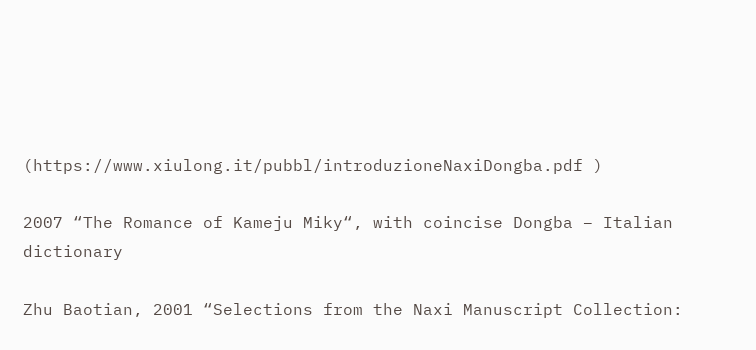(https://www.xiulong.it/pubbl/introduzioneNaxiDongba.pdf )

2007 “The Romance of Kameju Miky“, with coincise Dongba – Italian dictionary

Zhu Baotian, 2001 “Selections from the Naxi Manuscript Collection: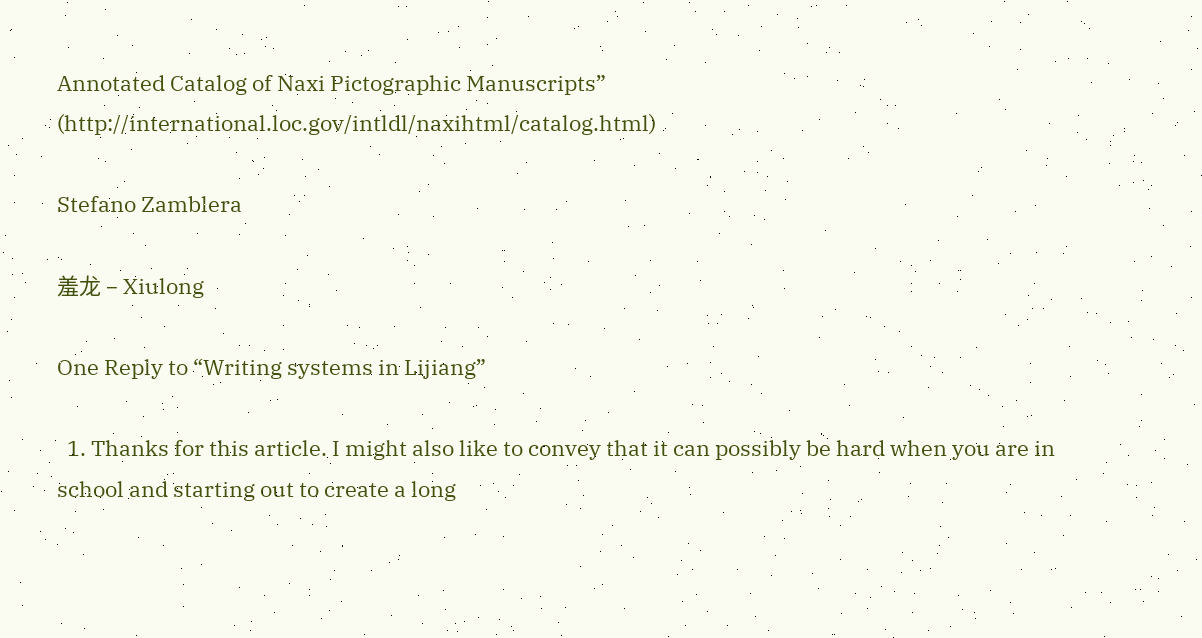Annotated Catalog of Naxi Pictographic Manuscripts” (http://international.loc.gov/intldl/naxihtml/catalog.html)

Stefano Zamblera

羞龙 – Xiulong

One Reply to “Writing systems in Lijiang”

  1. Thanks for this article. I might also like to convey that it can possibly be hard when you are in school and starting out to create a long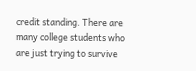credit standing. There are many college students who are just trying to survive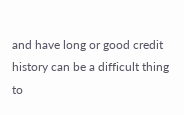and have long or good credit history can be a difficult thing to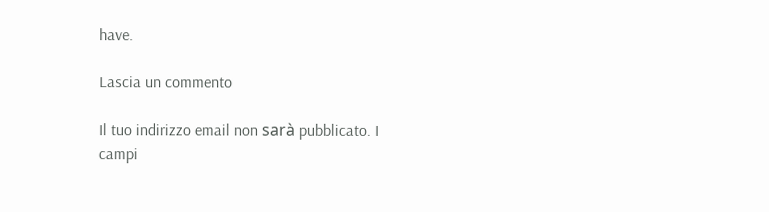have.

Lascia un commento

Il tuo indirizzo email non sarà pubblicato. I campi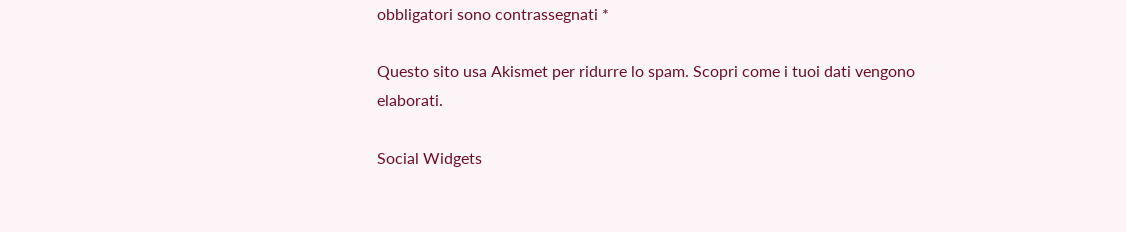obbligatori sono contrassegnati *

Questo sito usa Akismet per ridurre lo spam. Scopri come i tuoi dati vengono elaborati.

Social Widgets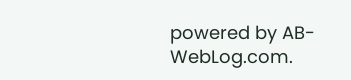powered by AB-WebLog.com.